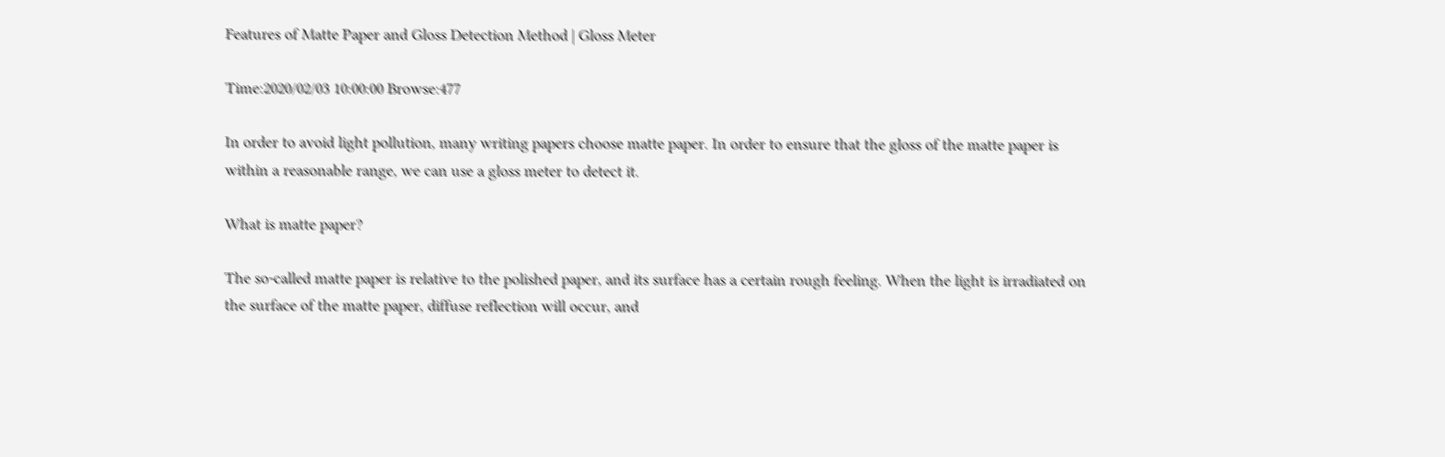Features of Matte Paper and Gloss Detection Method | Gloss Meter

Time:2020/02/03 10:00:00 Browse:477

In order to avoid light pollution, many writing papers choose matte paper. In order to ensure that the gloss of the matte paper is within a reasonable range, we can use a gloss meter to detect it.

What is matte paper?

The so-called matte paper is relative to the polished paper, and its surface has a certain rough feeling. When the light is irradiated on the surface of the matte paper, diffuse reflection will occur, and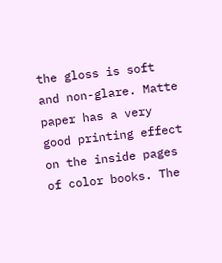the gloss is soft and non-glare. Matte paper has a very good printing effect on the inside pages of color books. The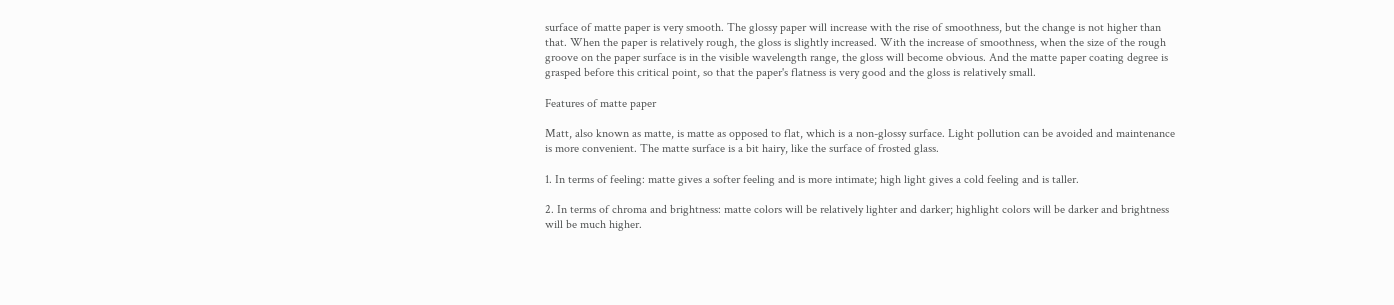surface of matte paper is very smooth. The glossy paper will increase with the rise of smoothness, but the change is not higher than that. When the paper is relatively rough, the gloss is slightly increased. With the increase of smoothness, when the size of the rough groove on the paper surface is in the visible wavelength range, the gloss will become obvious. And the matte paper coating degree is grasped before this critical point, so that the paper's flatness is very good and the gloss is relatively small.

Features of matte paper

Matt, also known as matte, is matte as opposed to flat, which is a non-glossy surface. Light pollution can be avoided and maintenance is more convenient. The matte surface is a bit hairy, like the surface of frosted glass.

1. In terms of feeling: matte gives a softer feeling and is more intimate; high light gives a cold feeling and is taller.

2. In terms of chroma and brightness: matte colors will be relatively lighter and darker; highlight colors will be darker and brightness will be much higher.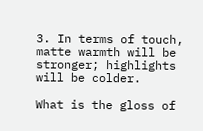3. In terms of touch, matte warmth will be stronger; highlights will be colder.

What is the gloss of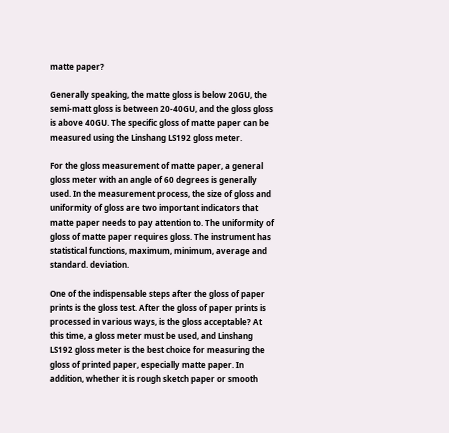matte paper?

Generally speaking, the matte gloss is below 20GU, the semi-matt gloss is between 20-40GU, and the gloss gloss is above 40GU. The specific gloss of matte paper can be measured using the Linshang LS192 gloss meter.

For the gloss measurement of matte paper, a general gloss meter with an angle of 60 degrees is generally used. In the measurement process, the size of gloss and uniformity of gloss are two important indicators that matte paper needs to pay attention to. The uniformity of gloss of matte paper requires gloss. The instrument has statistical functions, maximum, minimum, average and standard. deviation.

One of the indispensable steps after the gloss of paper prints is the gloss test. After the gloss of paper prints is processed in various ways, is the gloss acceptable? At this time, a gloss meter must be used, and Linshang LS192 gloss meter is the best choice for measuring the gloss of printed paper, especially matte paper. In addition, whether it is rough sketch paper or smooth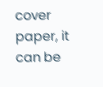cover paper, it can be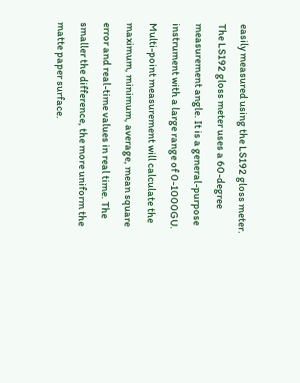easily measured using the LS192 gloss meter. The LS192 gloss meter uses a 60-degree measurement angle. It is a general-purpose instrument with a large range of 0-1000GU. Multi-point measurement will calculate the maximum, minimum, average, mean square error and real-time values in real time. The smaller the difference, the more uniform the matte paper surface.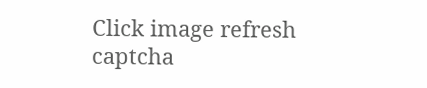Click image refresh captcha